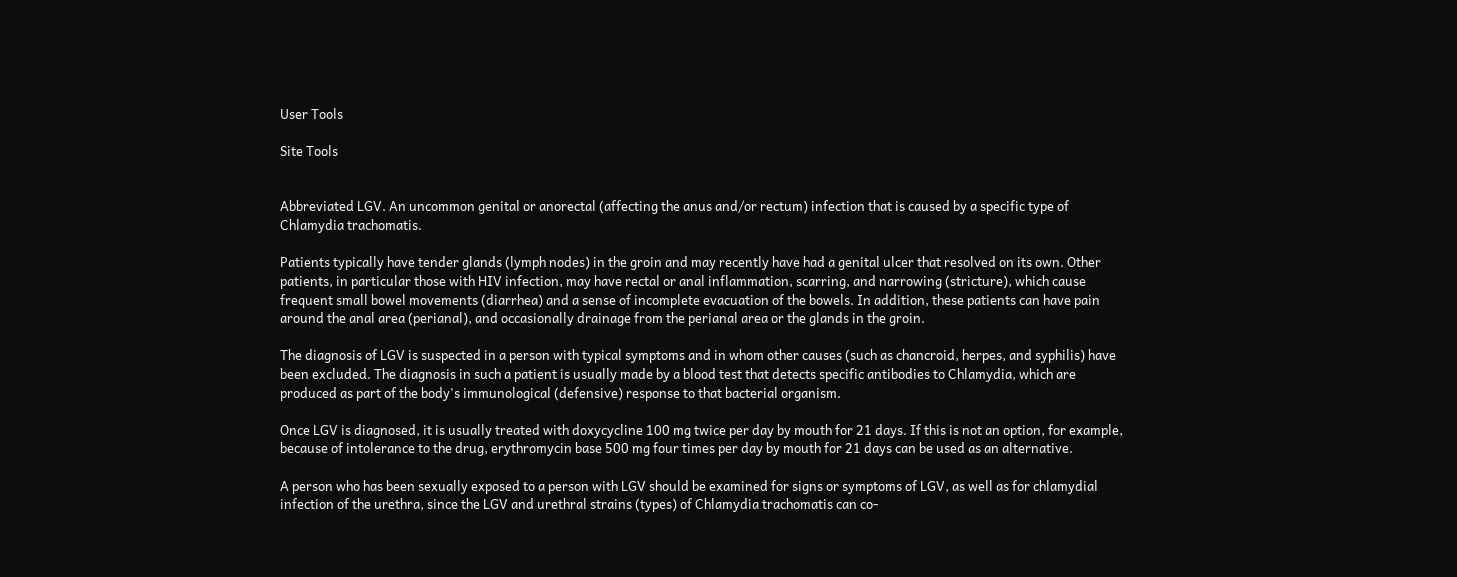User Tools

Site Tools


Abbreviated LGV. An uncommon genital or anorectal (affecting the anus and/or rectum) infection that is caused by a specific type of Chlamydia trachomatis.

Patients typically have tender glands (lymph nodes) in the groin and may recently have had a genital ulcer that resolved on its own. Other patients, in particular those with HIV infection, may have rectal or anal inflammation, scarring, and narrowing (stricture), which cause frequent small bowel movements (diarrhea) and a sense of incomplete evacuation of the bowels. In addition, these patients can have pain around the anal area (perianal), and occasionally drainage from the perianal area or the glands in the groin.

The diagnosis of LGV is suspected in a person with typical symptoms and in whom other causes (such as chancroid, herpes, and syphilis) have been excluded. The diagnosis in such a patient is usually made by a blood test that detects specific antibodies to Chlamydia, which are produced as part of the body's immunological (defensive) response to that bacterial organism.

Once LGV is diagnosed, it is usually treated with doxycycline 100 mg twice per day by mouth for 21 days. If this is not an option, for example, because of intolerance to the drug, erythromycin base 500 mg four times per day by mouth for 21 days can be used as an alternative.

A person who has been sexually exposed to a person with LGV should be examined for signs or symptoms of LGV, as well as for chlamydial infection of the urethra, since the LGV and urethral strains (types) of Chlamydia trachomatis can co-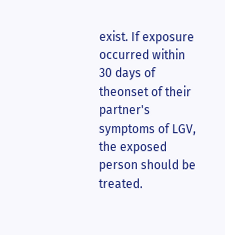exist. If exposure occurred within 30 days of theonset of their partner's symptoms of LGV, the exposed person should be treated.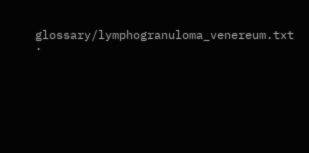glossary/lymphogranuloma_venereum.txt ·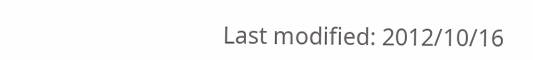Last modified: 2012/10/16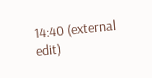14:40 (external edit)